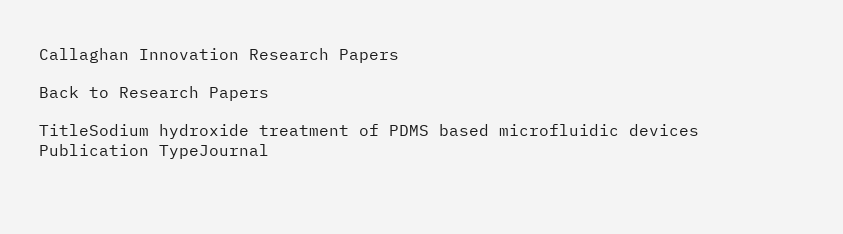Callaghan Innovation Research Papers

Back to Research Papers

TitleSodium hydroxide treatment of PDMS based microfluidic devices
Publication TypeJournal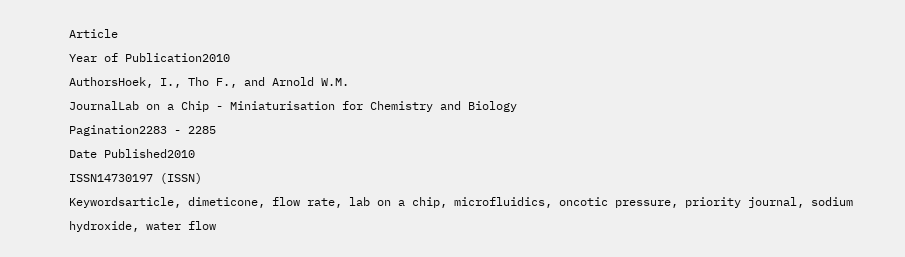Article
Year of Publication2010
AuthorsHoek, I., Tho F., and Arnold W.M.
JournalLab on a Chip - Miniaturisation for Chemistry and Biology
Pagination2283 - 2285
Date Published2010
ISSN14730197 (ISSN)
Keywordsarticle, dimeticone, flow rate, lab on a chip, microfluidics, oncotic pressure, priority journal, sodium hydroxide, water flow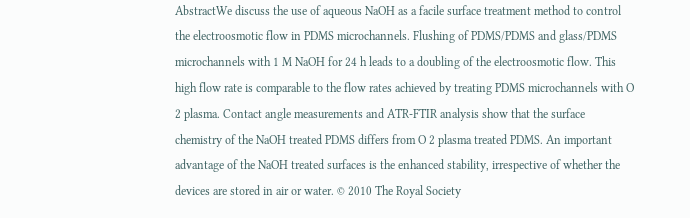AbstractWe discuss the use of aqueous NaOH as a facile surface treatment method to control the electroosmotic flow in PDMS microchannels. Flushing of PDMS/PDMS and glass/PDMS microchannels with 1 M NaOH for 24 h leads to a doubling of the electroosmotic flow. This high flow rate is comparable to the flow rates achieved by treating PDMS microchannels with O 2 plasma. Contact angle measurements and ATR-FTIR analysis show that the surface chemistry of the NaOH treated PDMS differs from O 2 plasma treated PDMS. An important advantage of the NaOH treated surfaces is the enhanced stability, irrespective of whether the devices are stored in air or water. © 2010 The Royal Society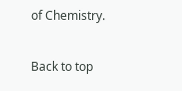of Chemistry.

Back to top